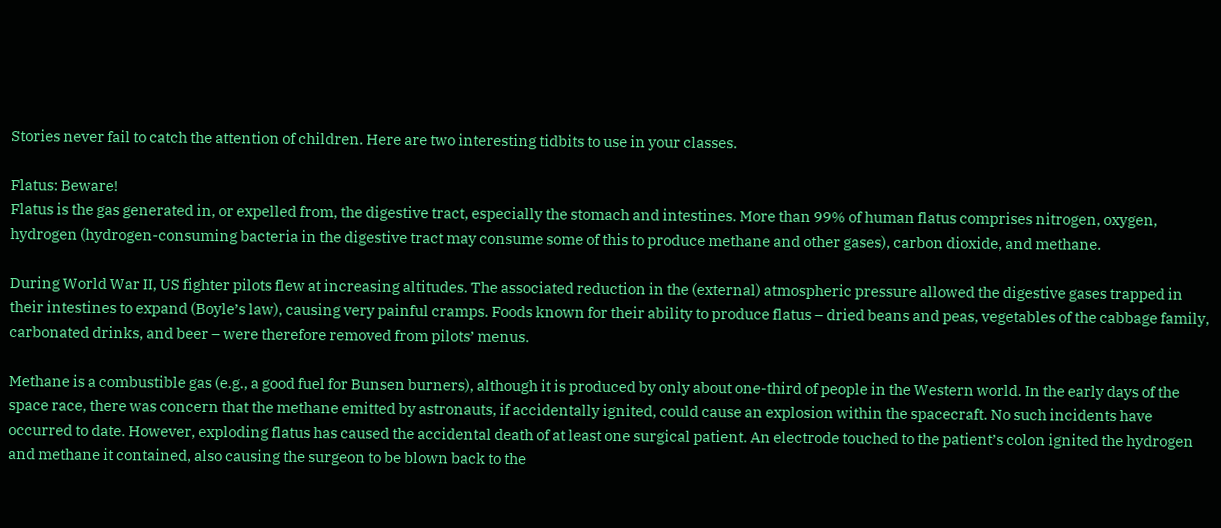Stories never fail to catch the attention of children. Here are two interesting tidbits to use in your classes.

Flatus: Beware!
Flatus is the gas generated in, or expelled from, the digestive tract, especially the stomach and intestines. More than 99% of human flatus comprises nitrogen, oxygen, hydrogen (hydrogen-consuming bacteria in the digestive tract may consume some of this to produce methane and other gases), carbon dioxide, and methane.

During World War II, US fighter pilots flew at increasing altitudes. The associated reduction in the (external) atmospheric pressure allowed the digestive gases trapped in their intestines to expand (Boyle’s law), causing very painful cramps. Foods known for their ability to produce flatus – dried beans and peas, vegetables of the cabbage family, carbonated drinks, and beer – were therefore removed from pilots’ menus.

Methane is a combustible gas (e.g., a good fuel for Bunsen burners), although it is produced by only about one-third of people in the Western world. In the early days of the space race, there was concern that the methane emitted by astronauts, if accidentally ignited, could cause an explosion within the spacecraft. No such incidents have occurred to date. However, exploding flatus has caused the accidental death of at least one surgical patient. An electrode touched to the patient’s colon ignited the hydrogen and methane it contained, also causing the surgeon to be blown back to the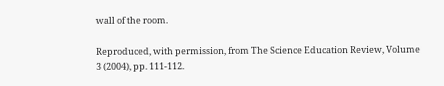wall of the room.

Reproduced, with permission, from The Science Education Review, Volume 3 (2004), pp. 111-112.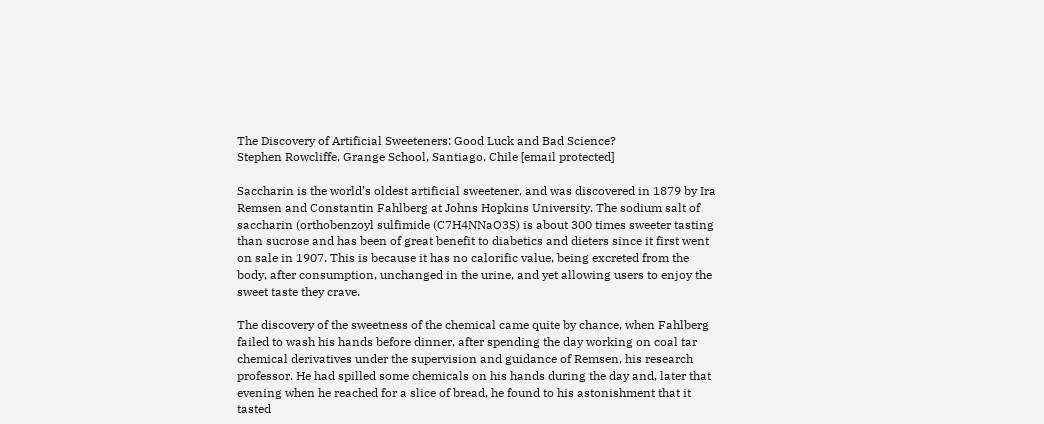The Discovery of Artificial Sweeteners: Good Luck and Bad Science?
Stephen Rowcliffe, Grange School, Santiago, Chile [email protected]

Saccharin is the world’s oldest artificial sweetener, and was discovered in 1879 by Ira Remsen and Constantin Fahlberg at Johns Hopkins University. The sodium salt of saccharin (orthobenzoyl sulfimide (C7H4NNaO3S) is about 300 times sweeter tasting than sucrose and has been of great benefit to diabetics and dieters since it first went on sale in 1907. This is because it has no calorific value, being excreted from the body, after consumption, unchanged in the urine, and yet allowing users to enjoy the sweet taste they crave.

The discovery of the sweetness of the chemical came quite by chance, when Fahlberg failed to wash his hands before dinner, after spending the day working on coal tar chemical derivatives under the supervision and guidance of Remsen, his research professor. He had spilled some chemicals on his hands during the day and, later that evening when he reached for a slice of bread, he found to his astonishment that it tasted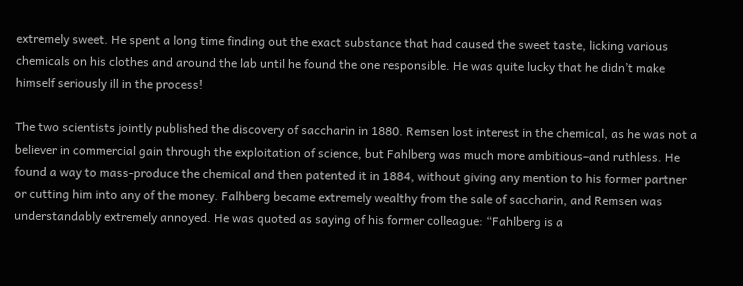extremely sweet. He spent a long time finding out the exact substance that had caused the sweet taste, licking various chemicals on his clothes and around the lab until he found the one responsible. He was quite lucky that he didn’t make himself seriously ill in the process!

The two scientists jointly published the discovery of saccharin in 1880. Remsen lost interest in the chemical, as he was not a believer in commercial gain through the exploitation of science, but Fahlberg was much more ambitious–and ruthless. He found a way to mass-produce the chemical and then patented it in 1884, without giving any mention to his former partner or cutting him into any of the money. Falhberg became extremely wealthy from the sale of saccharin, and Remsen was understandably extremely annoyed. He was quoted as saying of his former colleague: “Fahlberg is a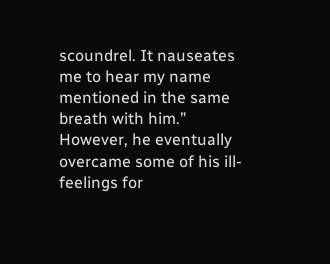scoundrel. It nauseates me to hear my name mentioned in the same breath with him.” However, he eventually overcame some of his ill-feelings for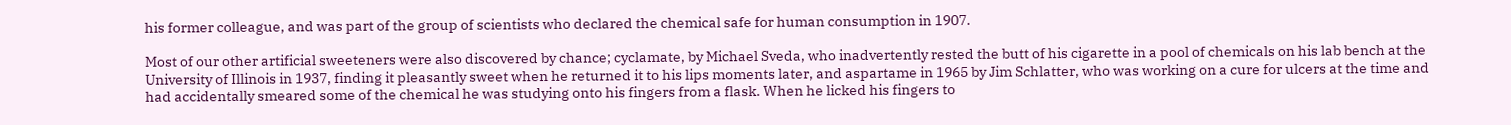his former colleague, and was part of the group of scientists who declared the chemical safe for human consumption in 1907.

Most of our other artificial sweeteners were also discovered by chance; cyclamate, by Michael Sveda, who inadvertently rested the butt of his cigarette in a pool of chemicals on his lab bench at the University of Illinois in 1937, finding it pleasantly sweet when he returned it to his lips moments later, and aspartame in 1965 by Jim Schlatter, who was working on a cure for ulcers at the time and had accidentally smeared some of the chemical he was studying onto his fingers from a flask. When he licked his fingers to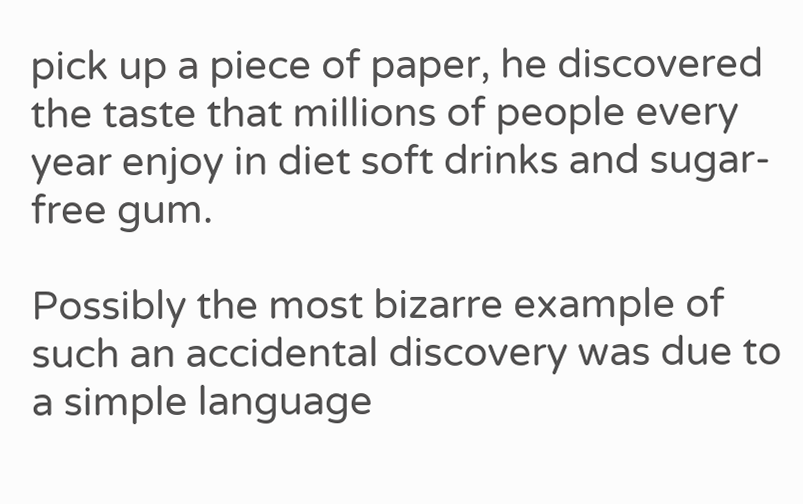pick up a piece of paper, he discovered the taste that millions of people every year enjoy in diet soft drinks and sugar-free gum.

Possibly the most bizarre example of such an accidental discovery was due to a simple language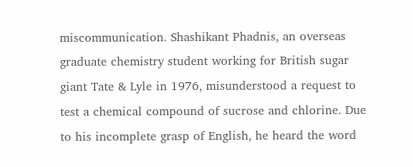miscommunication. Shashikant Phadnis, an overseas graduate chemistry student working for British sugar giant Tate & Lyle in 1976, misunderstood a request to test a chemical compound of sucrose and chlorine. Due to his incomplete grasp of English, he heard the word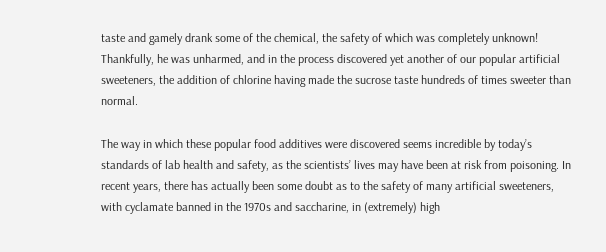taste and gamely drank some of the chemical, the safety of which was completely unknown! Thankfully, he was unharmed, and in the process discovered yet another of our popular artificial sweeteners, the addition of chlorine having made the sucrose taste hundreds of times sweeter than normal.

The way in which these popular food additives were discovered seems incredible by today’s standards of lab health and safety, as the scientists’ lives may have been at risk from poisoning. In recent years, there has actually been some doubt as to the safety of many artificial sweeteners, with cyclamate banned in the 1970s and saccharine, in (extremely) high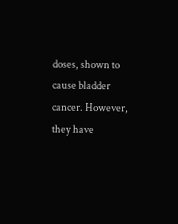doses, shown to cause bladder cancer. However, they have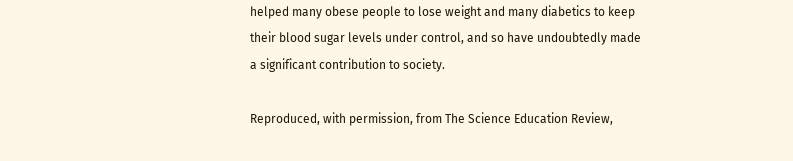helped many obese people to lose weight and many diabetics to keep their blood sugar levels under control, and so have undoubtedly made a significant contribution to society.

Reproduced, with permission, from The Science Education Review,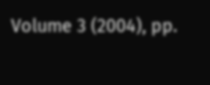Volume 3 (2004), pp.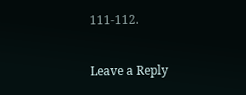111-112.

Leave a Reply